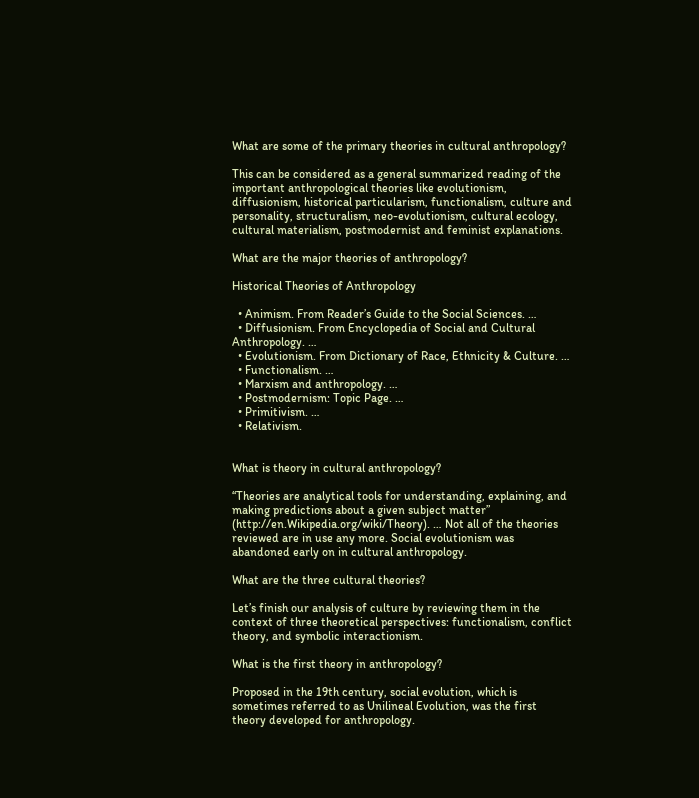What are some of the primary theories in cultural anthropology?

This can be considered as a general summarized reading of the important anthropological theories like evolutionism, diffusionism, historical particularism, functionalism, culture and personality, structuralism, neo-evolutionism, cultural ecology, cultural materialism, postmodernist and feminist explanations.

What are the major theories of anthropology?

Historical Theories of Anthropology

  • Animism. From Reader’s Guide to the Social Sciences. …
  • Diffusionism. From Encyclopedia of Social and Cultural Anthropology. …
  • Evolutionism. From Dictionary of Race, Ethnicity & Culture. …
  • Functionalism. …
  • Marxism and anthropology. …
  • Postmodernism: Topic Page. …
  • Primitivism. …
  • Relativism.


What is theory in cultural anthropology?

“Theories are analytical tools for understanding, explaining, and making predictions about a given subject matter” (http://en.Wikipedia.org/wiki/Theory). … Not all of the theories reviewed are in use any more. Social evolutionism was abandoned early on in cultural anthropology.

What are the three cultural theories?

Let’s finish our analysis of culture by reviewing them in the context of three theoretical perspectives: functionalism, conflict theory, and symbolic interactionism.

What is the first theory in anthropology?

Proposed in the 19th century, social evolution, which is sometimes referred to as Unilineal Evolution, was the first theory developed for anthropology.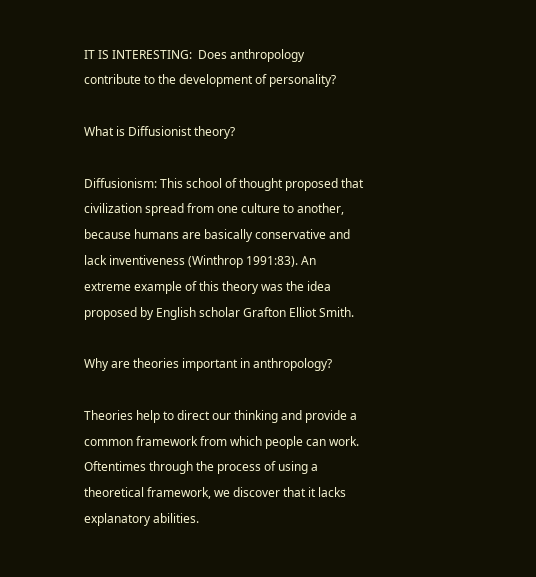IT IS INTERESTING:  Does anthropology contribute to the development of personality?

What is Diffusionist theory?

Diffusionism: This school of thought proposed that civilization spread from one culture to another, because humans are basically conservative and lack inventiveness (Winthrop 1991:83). An extreme example of this theory was the idea proposed by English scholar Grafton Elliot Smith.

Why are theories important in anthropology?

Theories help to direct our thinking and provide a common framework from which people can work. Oftentimes through the process of using a theoretical framework, we discover that it lacks explanatory abilities.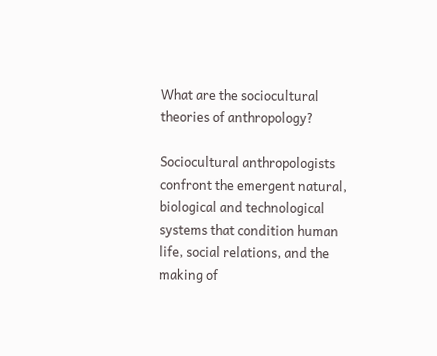What are the sociocultural theories of anthropology?

Sociocultural anthropologists confront the emergent natural, biological and technological systems that condition human life, social relations, and the making of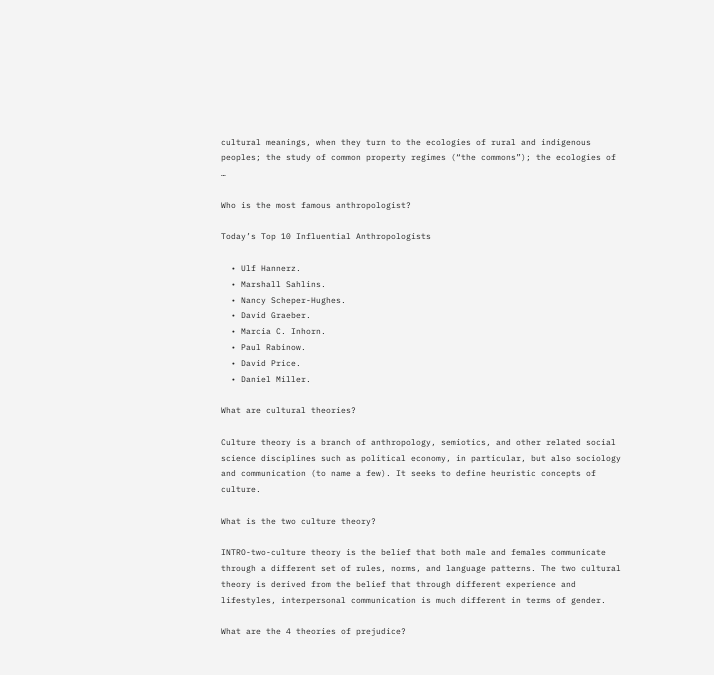cultural meanings, when they turn to the ecologies of rural and indigenous peoples; the study of common property regimes (“the commons”); the ecologies of …

Who is the most famous anthropologist?

Today’s Top 10 Influential Anthropologists

  • Ulf Hannerz.
  • Marshall Sahlins.
  • Nancy Scheper-Hughes.
  • David Graeber.
  • Marcia C. Inhorn.
  • Paul Rabinow.
  • David Price.
  • Daniel Miller.

What are cultural theories?

Culture theory is a branch of anthropology, semiotics, and other related social science disciplines such as political economy, in particular, but also sociology and communication (to name a few). It seeks to define heuristic concepts of culture.

What is the two culture theory?

INTRO-two-culture theory is the belief that both male and females communicate through a different set of rules, norms, and language patterns. The two cultural theory is derived from the belief that through different experience and lifestyles, interpersonal communication is much different in terms of gender.

What are the 4 theories of prejudice?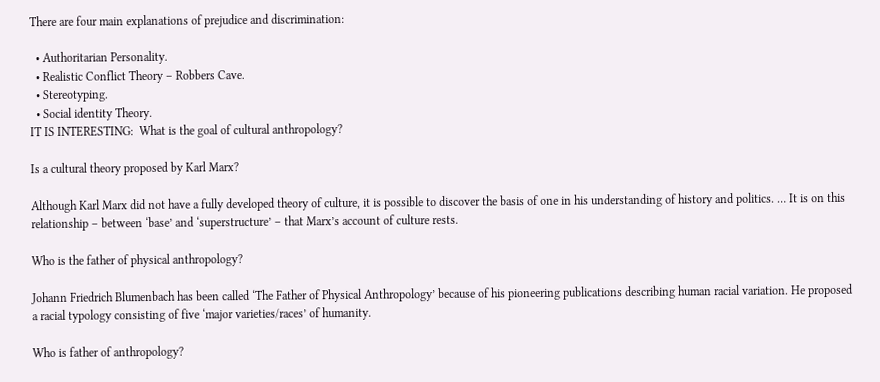There are four main explanations of prejudice and discrimination:

  • Authoritarian Personality.
  • Realistic Conflict Theory – Robbers Cave.
  • Stereotyping.
  • Social identity Theory.
IT IS INTERESTING:  What is the goal of cultural anthropology?

Is a cultural theory proposed by Karl Marx?

Although Karl Marx did not have a fully developed theory of culture, it is possible to discover the basis of one in his understanding of history and politics. … It is on this relationship – between ‘base’ and ‘superstructure’ – that Marx’s account of culture rests.

Who is the father of physical anthropology?

Johann Friedrich Blumenbach has been called ‘The Father of Physical Anthropology’ because of his pioneering publications describing human racial variation. He proposed a racial typology consisting of five ‘major varieties/races’ of humanity.

Who is father of anthropology?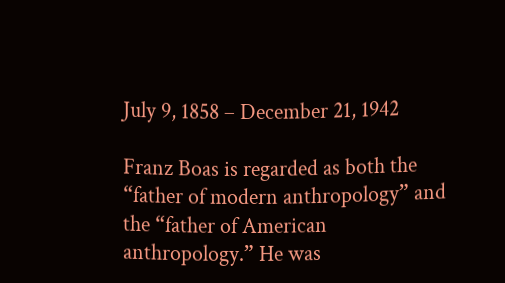July 9, 1858 – December 21, 1942

Franz Boas is regarded as both the “father of modern anthropology” and the “father of American anthropology.” He was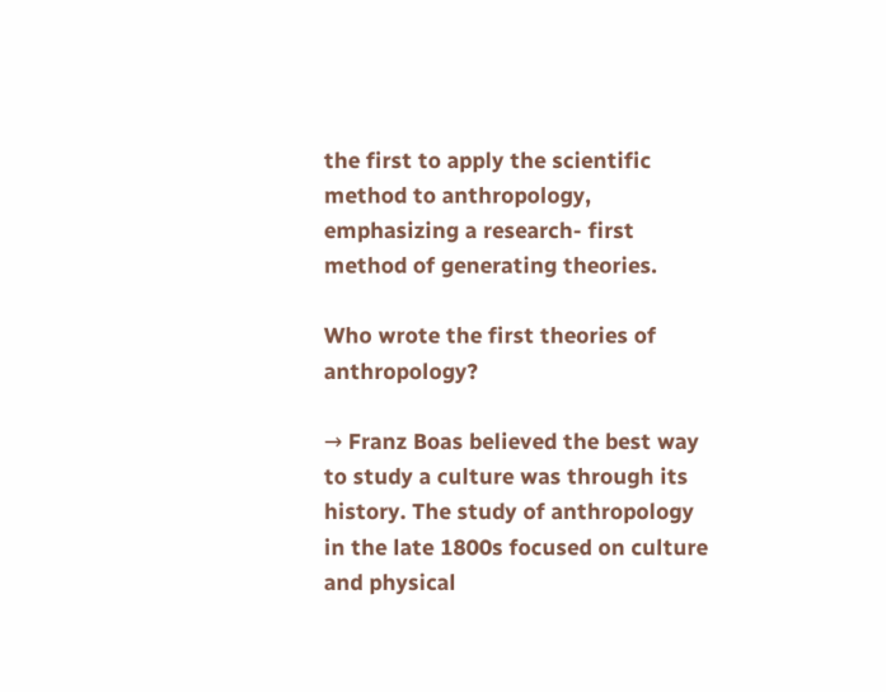the first to apply the scientific method to anthropology, emphasizing a research- first method of generating theories.

Who wrote the first theories of anthropology?

→ Franz Boas believed the best way to study a culture was through its history. The study of anthropology in the late 1800s focused on culture and physical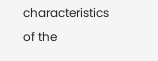characteristics of the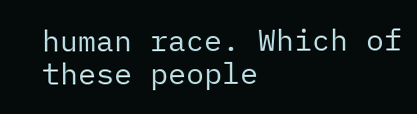human race. Which of these people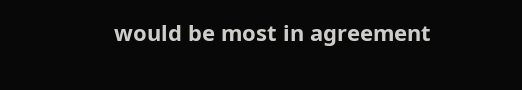would be most in agreement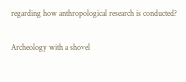regarding how anthropological research is conducted?

Archeology with a shovel